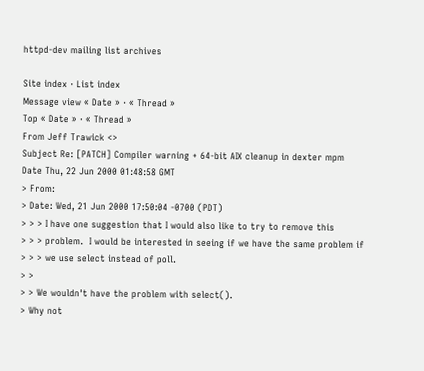httpd-dev mailing list archives

Site index · List index
Message view « Date » · « Thread »
Top « Date » · « Thread »
From Jeff Trawick <>
Subject Re: [PATCH] Compiler warning + 64-bit AIX cleanup in dexter mpm
Date Thu, 22 Jun 2000 01:48:58 GMT
> From:
> Date: Wed, 21 Jun 2000 17:50:04 -0700 (PDT)
> > > I have one suggestion that I would also like to try to remove this
> > > problem.  I would be interested in seeing if we have the same problem if
> > > we use select instead of poll.
> >
> > We wouldn't have the problem with select().
> Why not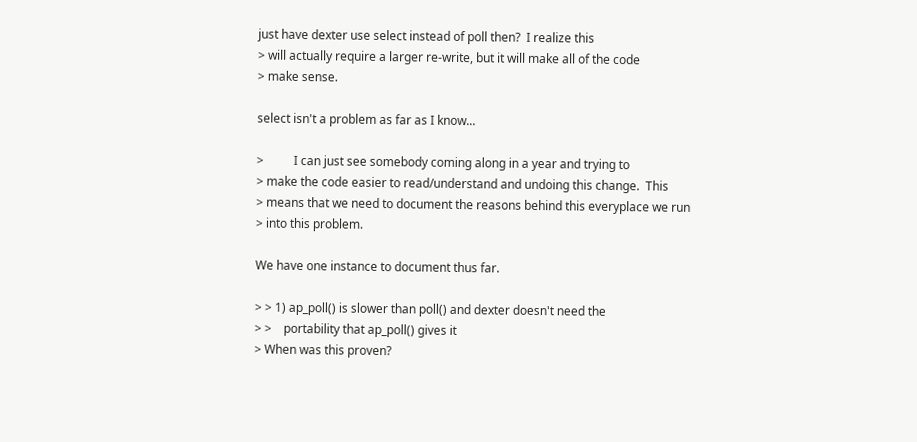just have dexter use select instead of poll then?  I realize this
> will actually require a larger re-write, but it will make all of the code
> make sense.

select isn't a problem as far as I know...

>          I can just see somebody coming along in a year and trying to
> make the code easier to read/understand and undoing this change.  This
> means that we need to document the reasons behind this everyplace we run
> into this problem.

We have one instance to document thus far.

> > 1) ap_poll() is slower than poll() and dexter doesn't need the
> >    portability that ap_poll() gives it
> When was this proven?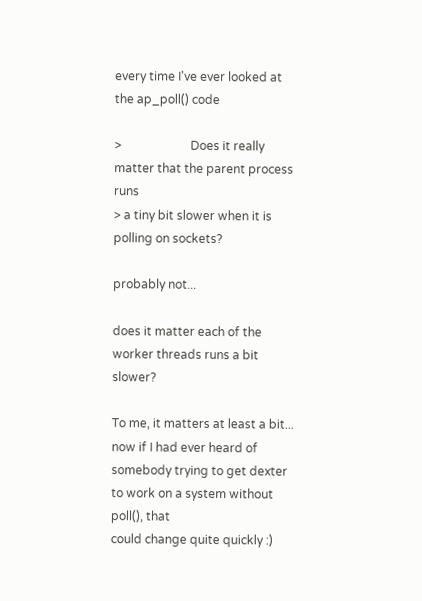every time I've ever looked at the ap_poll() code

>                       Does it really matter that the parent process runs
> a tiny bit slower when it is polling on sockets?

probably not...

does it matter each of the worker threads runs a bit slower?

To me, it matters at least a bit... now if I had ever heard of
somebody trying to get dexter to work on a system without poll(), that
could change quite quickly :)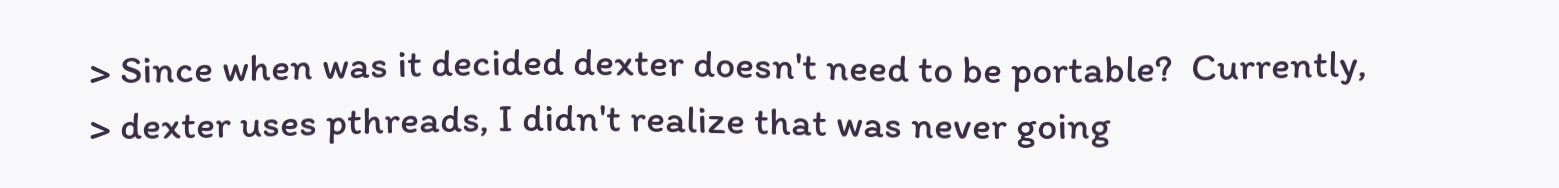> Since when was it decided dexter doesn't need to be portable?  Currently,
> dexter uses pthreads, I didn't realize that was never going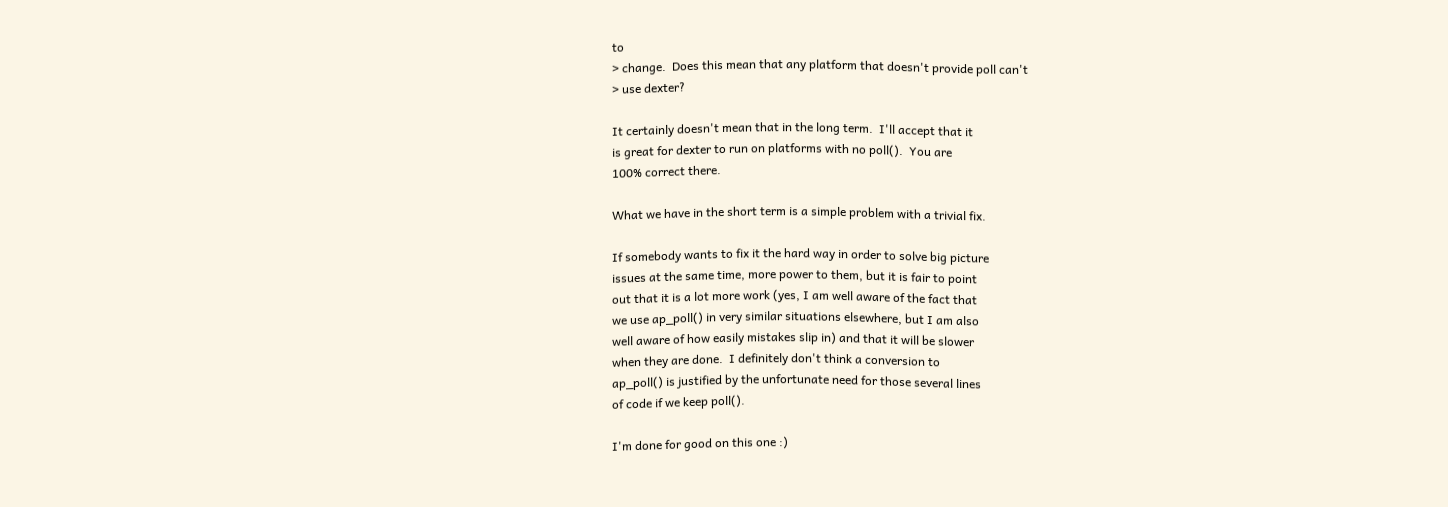to
> change.  Does this mean that any platform that doesn't provide poll can't
> use dexter?

It certainly doesn't mean that in the long term.  I'll accept that it
is great for dexter to run on platforms with no poll().  You are
100% correct there.

What we have in the short term is a simple problem with a trivial fix.

If somebody wants to fix it the hard way in order to solve big picture
issues at the same time, more power to them, but it is fair to point
out that it is a lot more work (yes, I am well aware of the fact that
we use ap_poll() in very similar situations elsewhere, but I am also
well aware of how easily mistakes slip in) and that it will be slower
when they are done.  I definitely don't think a conversion to
ap_poll() is justified by the unfortunate need for those several lines
of code if we keep poll().

I'm done for good on this one :)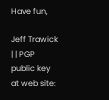Have fun,

Jeff Trawick | | PGP public key at web site: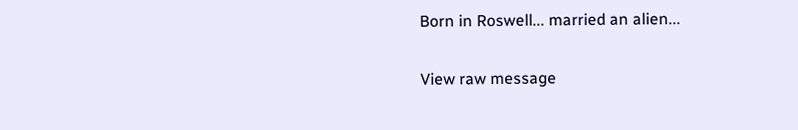Born in Roswell... married an alien...

View raw message